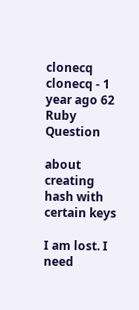clonecq clonecq - 1 year ago 62
Ruby Question

about creating hash with certain keys

I am lost. I need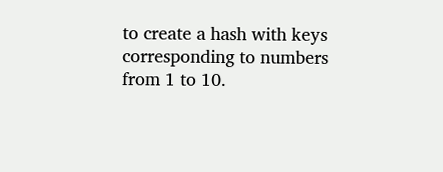to create a hash with keys corresponding to numbers from 1 to 10.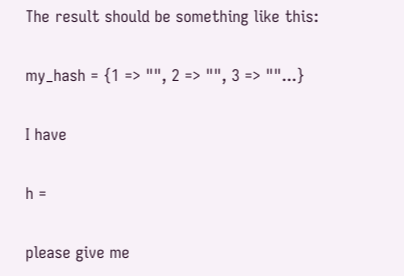The result should be something like this:

my_hash = {1 => "", 2 => "", 3 => ""...}

I have

h =

please give me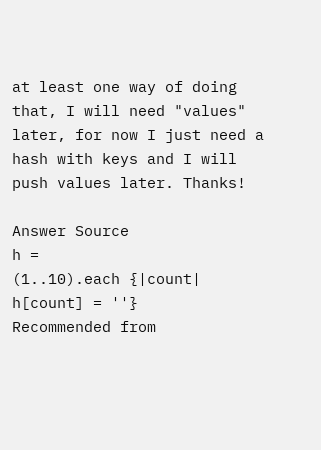at least one way of doing that, I will need "values" later, for now I just need a hash with keys and I will push values later. Thanks!

Answer Source
h =
(1..10).each {|count| h[count] = ''}
Recommended from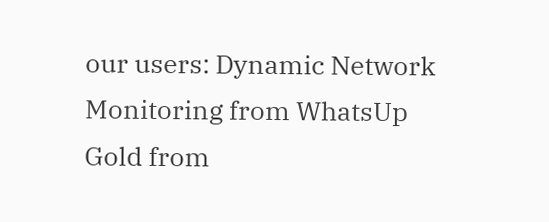our users: Dynamic Network Monitoring from WhatsUp Gold from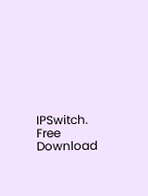IPSwitch. Free Download